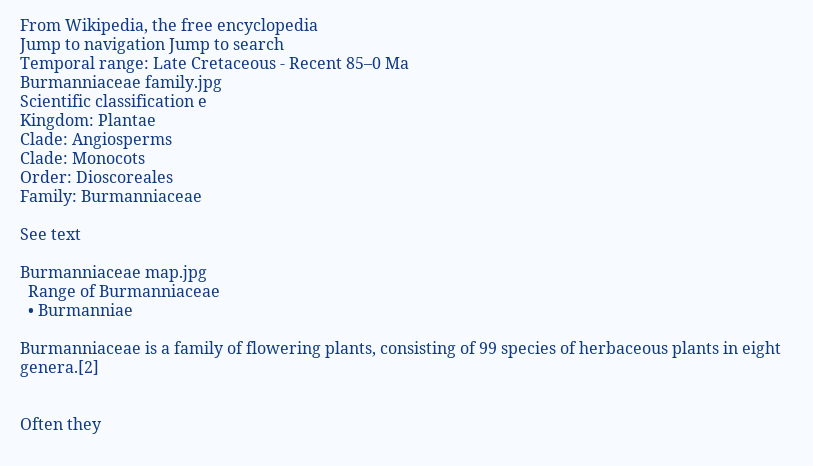From Wikipedia, the free encyclopedia
Jump to navigation Jump to search
Temporal range: Late Cretaceous - Recent 85–0 Ma
Burmanniaceae family.jpg
Scientific classification e
Kingdom: Plantae
Clade: Angiosperms
Clade: Monocots
Order: Dioscoreales
Family: Burmanniaceae

See text

Burmanniaceae map.jpg
  Range of Burmanniaceae
  • Burmanniae

Burmanniaceae is a family of flowering plants, consisting of 99 species of herbaceous plants in eight genera.[2]


Often they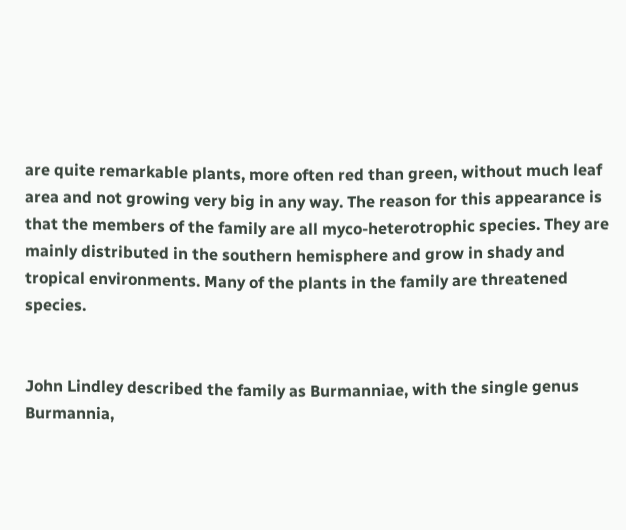are quite remarkable plants, more often red than green, without much leaf area and not growing very big in any way. The reason for this appearance is that the members of the family are all myco-heterotrophic species. They are mainly distributed in the southern hemisphere and grow in shady and tropical environments. Many of the plants in the family are threatened species.


John Lindley described the family as Burmanniae, with the single genus Burmannia,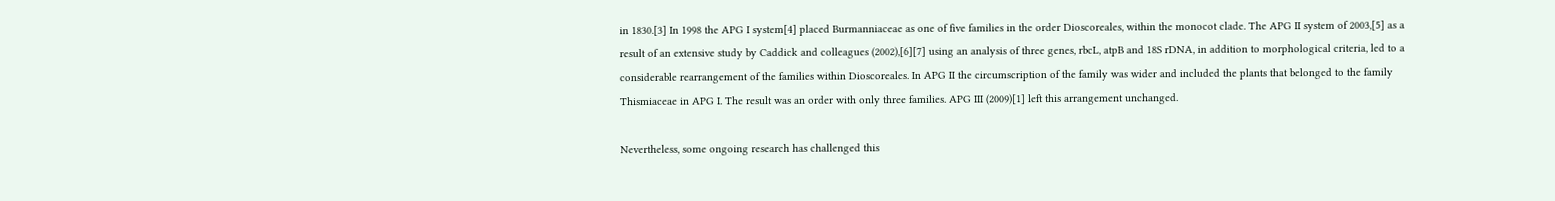in 1830.[3] In 1998 the APG I system[4] placed Burmanniaceae as one of five families in the order Dioscoreales, within the monocot clade. The APG II system of 2003,[5] as a result of an extensive study by Caddick and colleagues (2002),[6][7] using an analysis of three genes, rbcL, atpB and 18S rDNA, in addition to morphological criteria, led to a considerable rearrangement of the families within Dioscoreales. In APG II the circumscription of the family was wider and included the plants that belonged to the family Thismiaceae in APG I. The result was an order with only three families. APG III (2009)[1] left this arrangement unchanged.

Nevertheless, some ongoing research has challenged this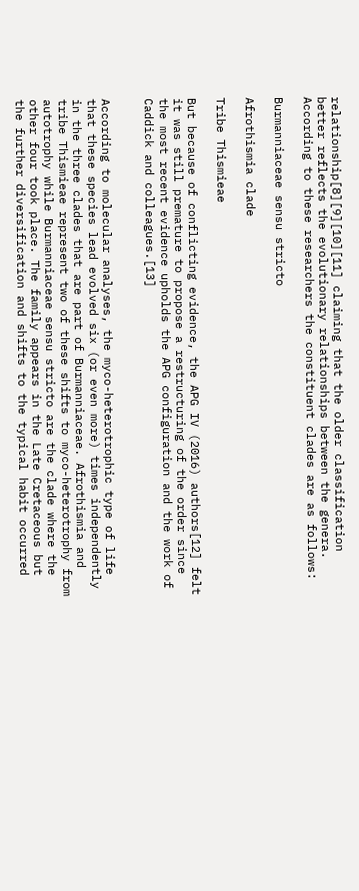relationship[8][9][10][11] claiming that the older classification better reflects the evolutionary relationships between the genera. According to these researchers the constituent clades are as follows:

Burmanniaceae sensu stricto

Afrothismia clade

Tribe Thismieae

But because of conflicting evidence, the APG IV (2016) authors[12] felt it was still premature to propose a restructuring of the order since the most recent evidence upholds the APG configuration and the work of Caddick and colleagues.[13]


According to molecular analyses, the myco-heterotrophic type of life that these species lead evolved six (or even more) times independently in the three clades that are part of Burmanniaceae. Afrothismia and tribe Thismieae represent two of these shifts to myco-heterotrophy from autotrophy while Burmanniaceae sensu stricto are the clade where the other four took place. The family appears in the Late Cretaceous but the further diversification and shifts to the typical habit occurred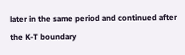later in the same period and continued after the K-T boundary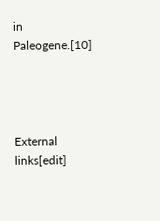in Paleogene.[10]




External links[edit]